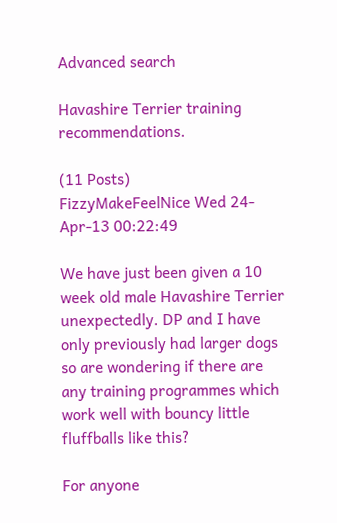Advanced search

Havashire Terrier training recommendations.

(11 Posts)
FizzyMakeFeelNice Wed 24-Apr-13 00:22:49

We have just been given a 10 week old male Havashire Terrier unexpectedly. DP and I have only previously had larger dogs so are wondering if there are any training programmes which work well with bouncy little fluffballs like this?

For anyone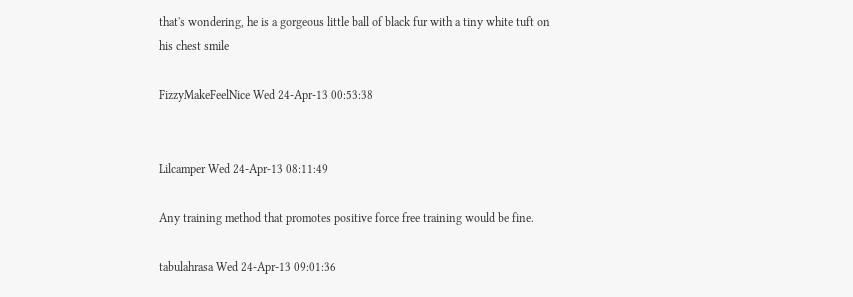that's wondering, he is a gorgeous little ball of black fur with a tiny white tuft on his chest smile

FizzyMakeFeelNice Wed 24-Apr-13 00:53:38


Lilcamper Wed 24-Apr-13 08:11:49

Any training method that promotes positive force free training would be fine.

tabulahrasa Wed 24-Apr-13 09:01:36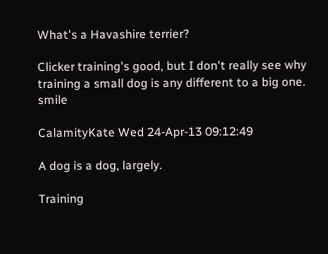What's a Havashire terrier?

Clicker training's good, but I don't really see why training a small dog is any different to a big one. smile

CalamityKate Wed 24-Apr-13 09:12:49

A dog is a dog, largely.

Training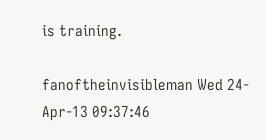is training.

fanoftheinvisibleman Wed 24-Apr-13 09:37:46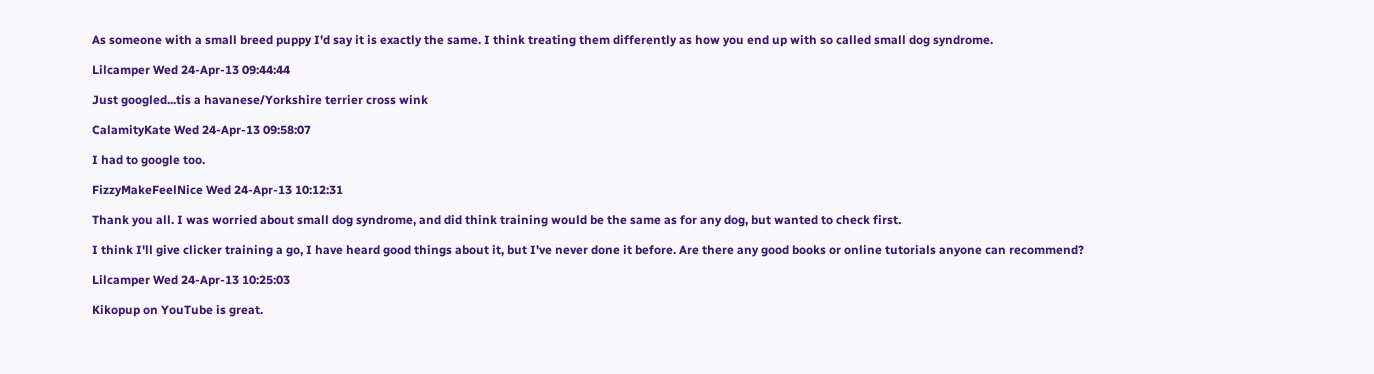As someone with a small breed puppy I'd say it is exactly the same. I think treating them differently as how you end up with so called small dog syndrome.

Lilcamper Wed 24-Apr-13 09:44:44

Just googled...tis a havanese/Yorkshire terrier cross wink

CalamityKate Wed 24-Apr-13 09:58:07

I had to google too.

FizzyMakeFeelNice Wed 24-Apr-13 10:12:31

Thank you all. I was worried about small dog syndrome, and did think training would be the same as for any dog, but wanted to check first.

I think I'll give clicker training a go, I have heard good things about it, but I've never done it before. Are there any good books or online tutorials anyone can recommend?

Lilcamper Wed 24-Apr-13 10:25:03

Kikopup on YouTube is great.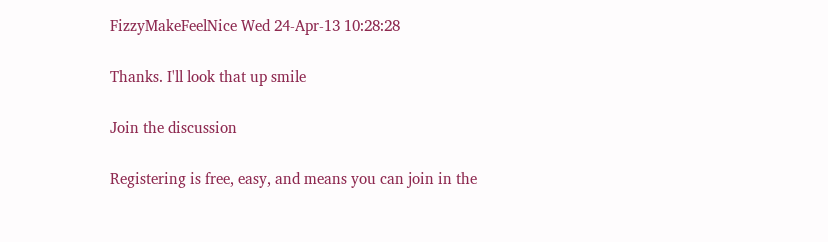FizzyMakeFeelNice Wed 24-Apr-13 10:28:28

Thanks. I'll look that up smile

Join the discussion

Registering is free, easy, and means you can join in the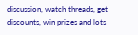discussion, watch threads, get discounts, win prizes and lots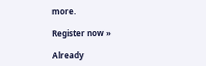more.

Register now »

Already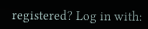registered? Log in with: